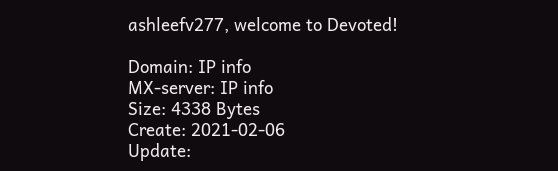ashleefv277, welcome to Devoted!

Domain: IP info
MX-server: IP info
Size: 4338 Bytes
Create: 2021-02-06
Update: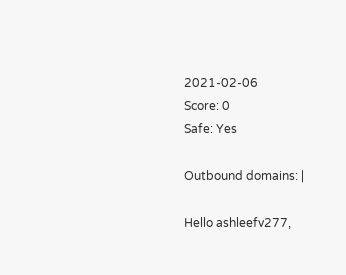2021-02-06
Score: 0
Safe: Yes

Outbound domains: |

Hello ashleefv277,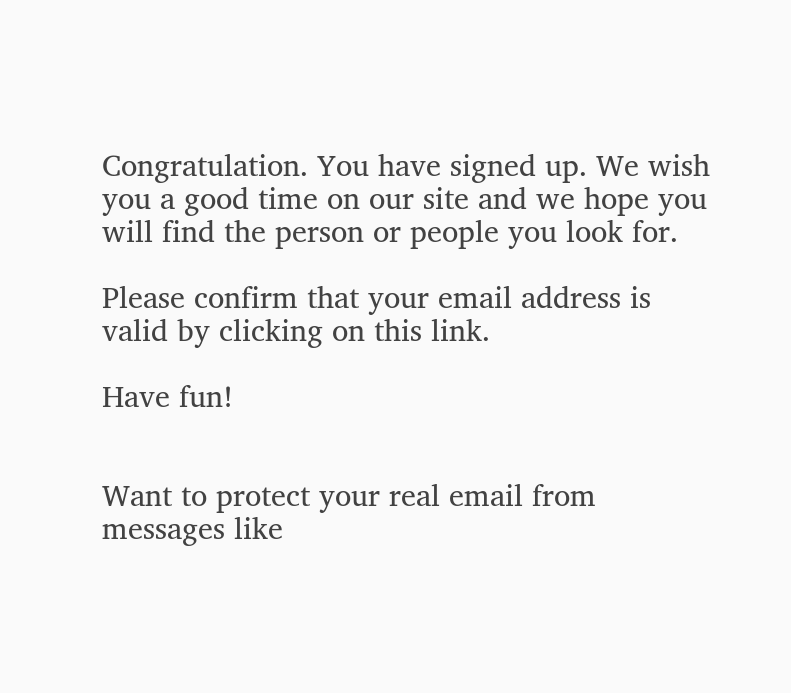Congratulation. You have signed up. We wish you a good time on our site and we hope you will find the person or people you look for.

Please confirm that your email address is valid by clicking on this link.

Have fun!


Want to protect your real email from messages like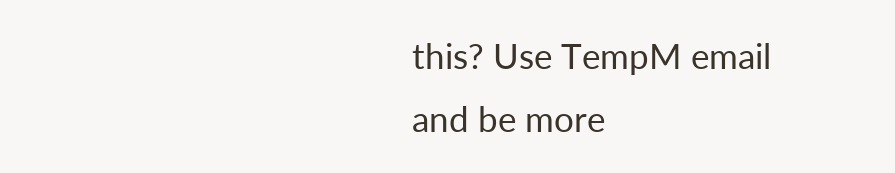this? Use TempM email and be more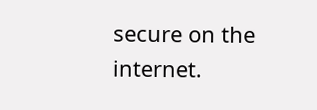secure on the internet.